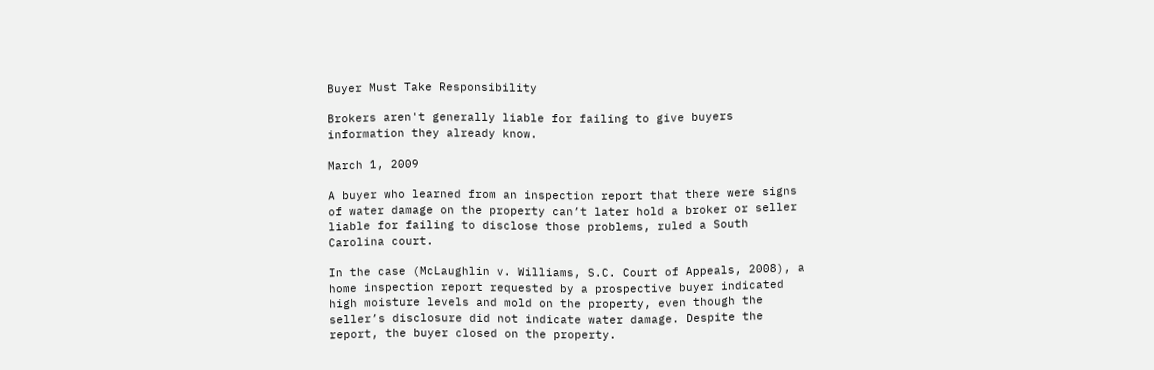Buyer Must Take Responsibility

Brokers aren't generally liable for failing to give buyers information they already know.

March 1, 2009

A buyer who learned from an inspection report that there were signs of water damage on the property can’t later hold a broker or seller liable for failing to disclose those problems, ruled a South Carolina court.

In the case (McLaughlin v. Williams, S.C. Court of Appeals, 2008), a home inspection report requested by a prospective buyer indicated high moisture levels and mold on the property, even though the seller’s disclosure did not indicate water damage. Despite the report, the buyer closed on the property.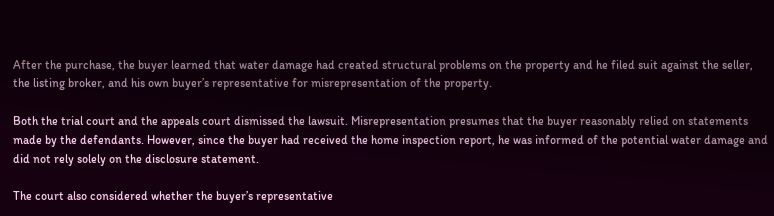After the purchase, the buyer learned that water damage had created structural problems on the property and he filed suit against the seller, the listing broker, and his own buyer’s representative for misrepresentation of the property.

Both the trial court and the appeals court dismissed the lawsuit. Misrepresentation presumes that the buyer reasonably relied on statements made by the defendants. However, since the buyer had received the home inspection report, he was informed of the potential water damage and did not rely solely on the disclosure statement.

The court also considered whether the buyer’s representative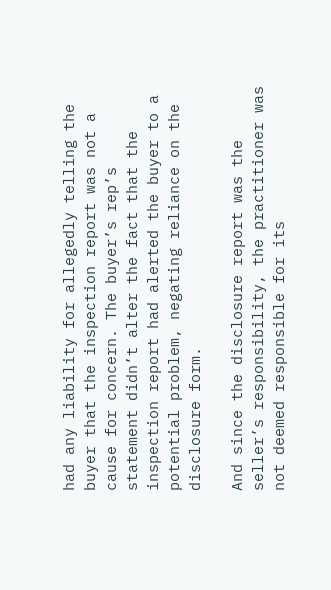had any liability for allegedly telling the buyer that the inspection report was not a cause for concern. The buyer’s rep’s statement didn’t alter the fact that the inspection report had alerted the buyer to a potential problem, negating reliance on the disclosure form.

And since the disclosure report was the seller’s responsibility, the practitioner was not deemed responsible for its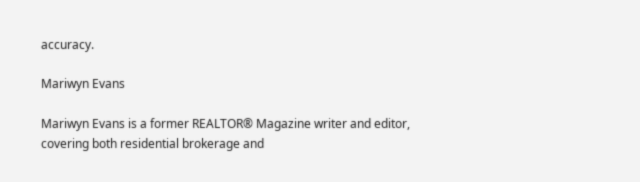accuracy.

Mariwyn Evans

Mariwyn Evans is a former REALTOR® Magazine writer and editor, covering both residential brokerage and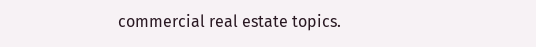commercial real estate topics.